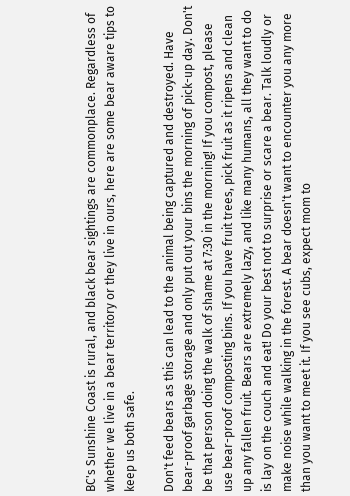BC's Sunshine Coast is rural, and black bear sightings are commonplace. Regardless of whether we live in a bear territory or they live in ours, here are some bear aware tips to keep us both safe.

Don't feed bears as this can lead to the animal being captured and destroyed. Have bear-proof garbage storage and only put out your bins the morning of pick-up day. Don't be that person doing the walk of shame at 7:30 in the morning! If you compost, please use bear-proof composting bins. If you have fruit trees, pick fruit as it ripens and clean up any fallen fruit. Bears are extremely lazy, and like many humans, all they want to do is lay on the couch and eat! Do your best not to surprise or scare a bear. Talk loudly or make noise while walking in the forest. A bear doesn't want to encounter you any more than you want to meet it. If you see cubs, expect mom to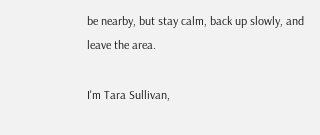be nearby, but stay calm, back up slowly, and leave the area.

I'm Tara Sullivan,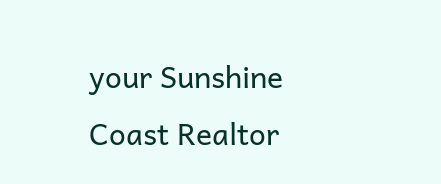your Sunshine Coast Realtor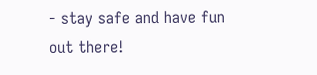- stay safe and have fun out there!